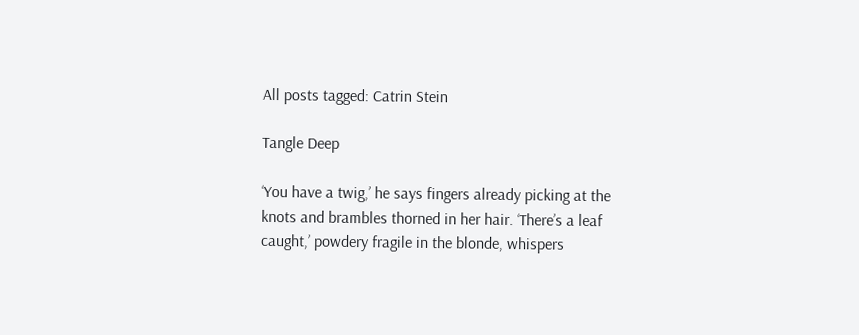All posts tagged: Catrin Stein

Tangle Deep

‘You have a twig,’ he says fingers already picking at the knots and brambles thorned in her hair. ‘There’s a leaf caught,’ powdery fragile in the blonde, whispers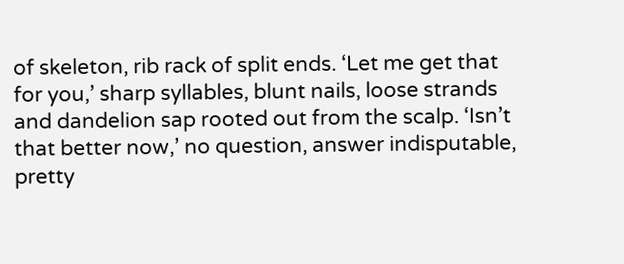of skeleton, rib rack of split ends. ‘Let me get that for you,’ sharp syllables, blunt nails, loose strands and dandelion sap rooted out from the scalp. ‘Isn’t that better now,’ no question, answer indisputable, pretty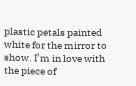plastic petals painted white for the mirror to show. I’m in love with the piece of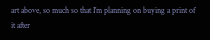art above, so much so that I’m planning on buying a print of it after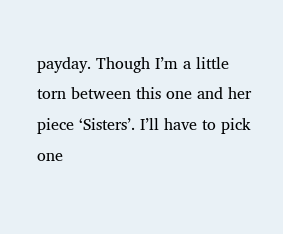payday. Though I’m a little torn between this one and her piece ‘Sisters’. I’ll have to pick one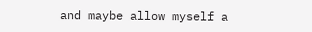and maybe allow myself a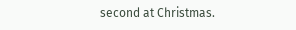second at Christmas.